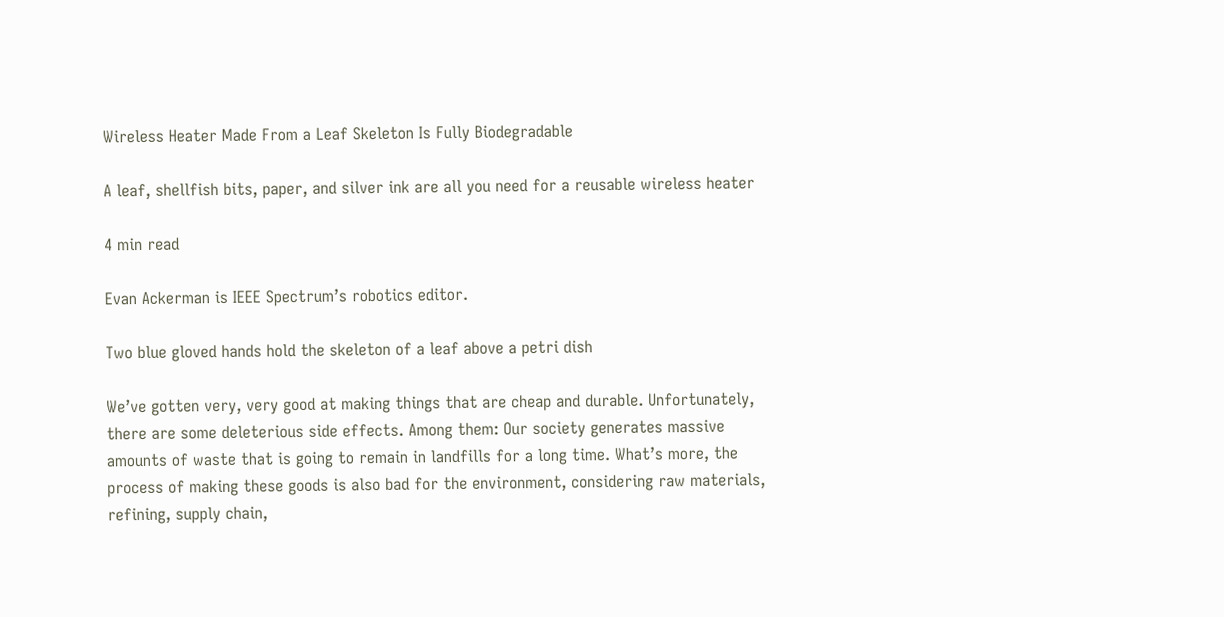Wireless Heater Made From a Leaf Skeleton Is Fully Biodegradable

A leaf, shellfish bits, paper, and silver ink are all you need for a reusable wireless heater

4 min read

Evan Ackerman is IEEE Spectrum’s robotics editor.

Two blue gloved hands hold the skeleton of a leaf above a petri dish

We’ve gotten very, very good at making things that are cheap and durable. Unfortunately, there are some deleterious side effects. Among them: Our society generates massive amounts of waste that is going to remain in landfills for a long time. What’s more, the process of making these goods is also bad for the environment, considering raw materials, refining, supply chain,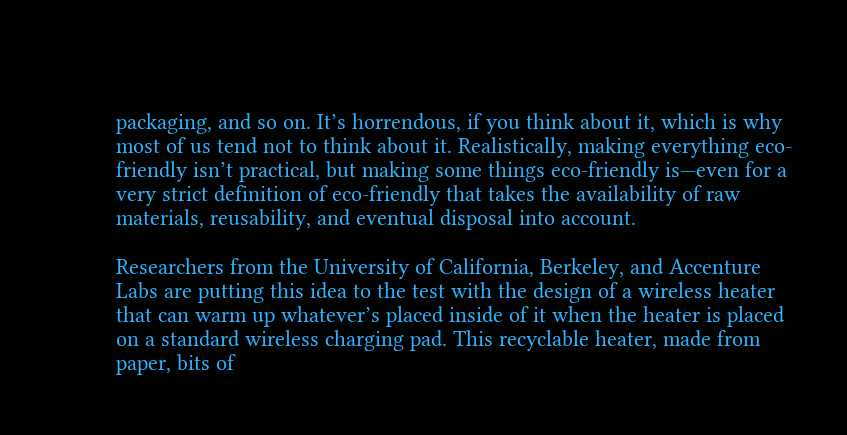packaging, and so on. It’s horrendous, if you think about it, which is why most of us tend not to think about it. Realistically, making everything eco-friendly isn’t practical, but making some things eco-friendly is—even for a very strict definition of eco-friendly that takes the availability of raw materials, reusability, and eventual disposal into account.

Researchers from the University of California, Berkeley, and Accenture Labs are putting this idea to the test with the design of a wireless heater that can warm up whatever’s placed inside of it when the heater is placed on a standard wireless charging pad. This recyclable heater, made from paper, bits of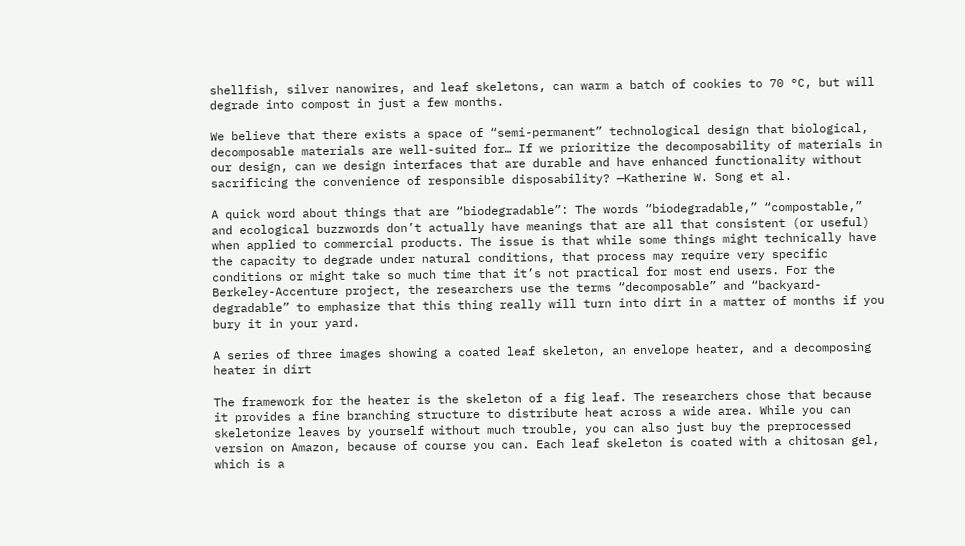shellfish, silver nanowires, and leaf skeletons, can warm a batch of cookies to 70 °C, but will degrade into compost in just a few months.

We believe that there exists a space of “semi-permanent” technological design that biological, decomposable materials are well-suited for… If we prioritize the decomposability of materials in our design, can we design interfaces that are durable and have enhanced functionality without sacrificing the convenience of responsible disposability? —Katherine W. Song et al.

A quick word about things that are “biodegradable”: The words “biodegradable,” “compostable,” and ecological buzzwords don’t actually have meanings that are all that consistent (or useful) when applied to commercial products. The issue is that while some things might technically have the capacity to degrade under natural conditions, that process may require very specific conditions or might take so much time that it’s not practical for most end users. For the Berkeley-Accenture project, the researchers use the terms “decomposable” and “backyard-degradable” to emphasize that this thing really will turn into dirt in a matter of months if you bury it in your yard.

A series of three images showing a coated leaf skeleton, an envelope heater, and a decomposing heater in dirt

The framework for the heater is the skeleton of a fig leaf. The researchers chose that because it provides a fine branching structure to distribute heat across a wide area. While you can skeletonize leaves by yourself without much trouble, you can also just buy the preprocessed version on Amazon, because of course you can. Each leaf skeleton is coated with a chitosan gel, which is a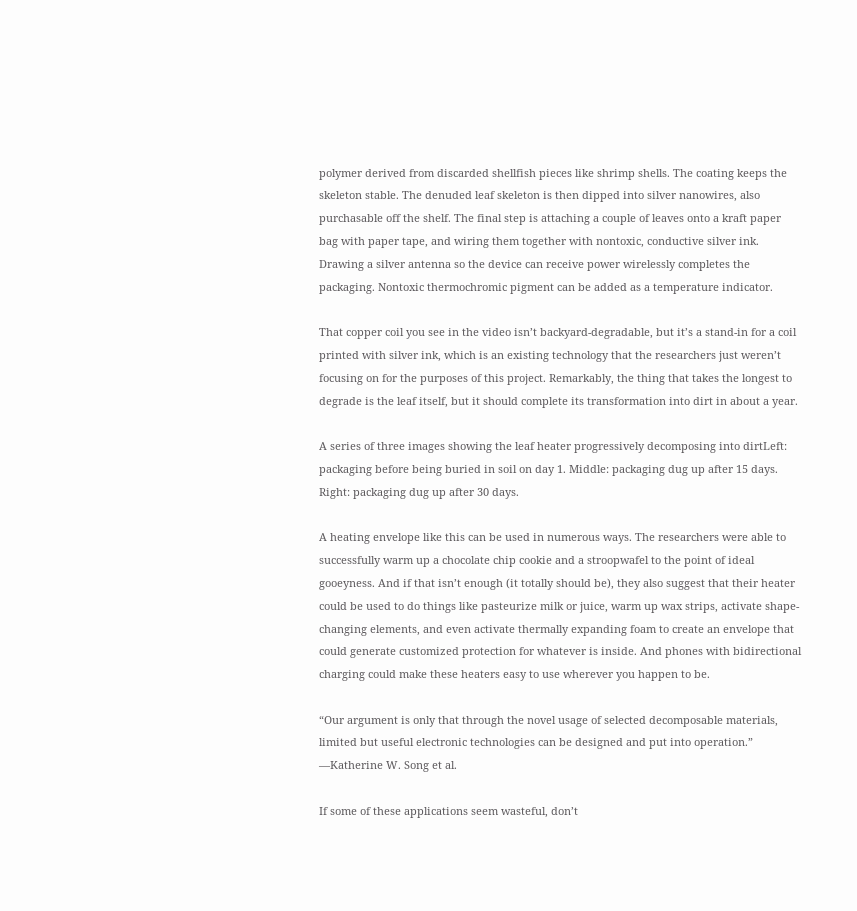polymer derived from discarded shellfish pieces like shrimp shells. The coating keeps the skeleton stable. The denuded leaf skeleton is then dipped into silver nanowires, also purchasable off the shelf. The final step is attaching a couple of leaves onto a kraft paper bag with paper tape, and wiring them together with nontoxic, conductive silver ink. Drawing a silver antenna so the device can receive power wirelessly completes the packaging. Nontoxic thermochromic pigment can be added as a temperature indicator.

That copper coil you see in the video isn’t backyard-degradable, but it’s a stand-in for a coil printed with silver ink, which is an existing technology that the researchers just weren’t focusing on for the purposes of this project. Remarkably, the thing that takes the longest to degrade is the leaf itself, but it should complete its transformation into dirt in about a year.

A series of three images showing the leaf heater progressively decomposing into dirtLeft: packaging before being buried in soil on day 1. Middle: packaging dug up after 15 days. Right: packaging dug up after 30 days.

A heating envelope like this can be used in numerous ways. The researchers were able to successfully warm up a chocolate chip cookie and a stroopwafel to the point of ideal gooeyness. And if that isn’t enough (it totally should be), they also suggest that their heater could be used to do things like pasteurize milk or juice, warm up wax strips, activate shape-changing elements, and even activate thermally expanding foam to create an envelope that could generate customized protection for whatever is inside. And phones with bidirectional charging could make these heaters easy to use wherever you happen to be.

“Our argument is only that through the novel usage of selected decomposable materials, limited but useful electronic technologies can be designed and put into operation.” —Katherine W. Song et al.

If some of these applications seem wasteful, don’t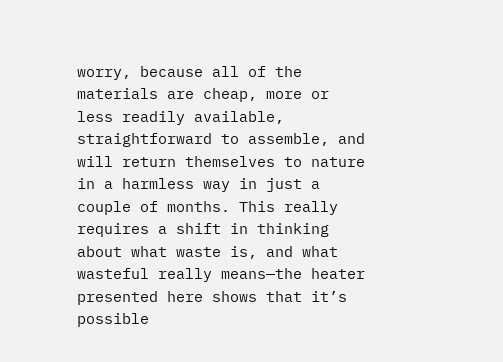worry, because all of the materials are cheap, more or less readily available, straightforward to assemble, and will return themselves to nature in a harmless way in just a couple of months. This really requires a shift in thinking about what waste is, and what wasteful really means—the heater presented here shows that it’s possible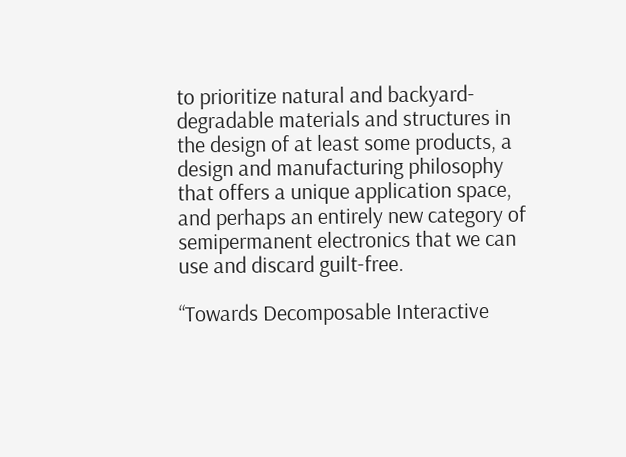to prioritize natural and backyard-degradable materials and structures in the design of at least some products, a design and manufacturing philosophy that offers a unique application space, and perhaps an entirely new category of semipermanent electronics that we can use and discard guilt-free.

“Towards Decomposable Interactive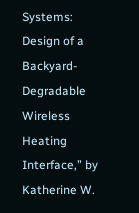Systems: Design of a Backyard-Degradable Wireless Heating Interface,” by Katherine W.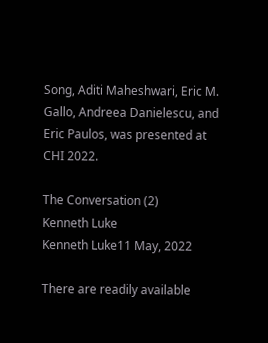Song, Aditi Maheshwari, Eric M. Gallo, Andreea Danielescu, and Eric Paulos, was presented at CHI 2022.

The Conversation (2)
Kenneth Luke
Kenneth Luke11 May, 2022

There are readily available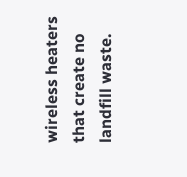wireless heaters that create no landfill waste.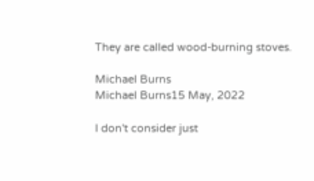They are called wood-burning stoves.

Michael Burns
Michael Burns15 May, 2022

I don't consider just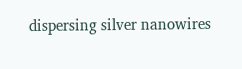dispersing silver nanowires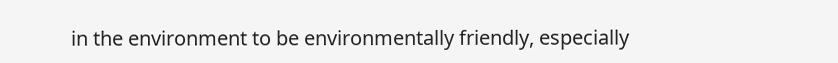in the environment to be environmentally friendly, especially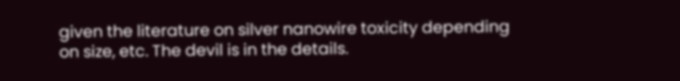given the literature on silver nanowire toxicity depending on size, etc. The devil is in the details.